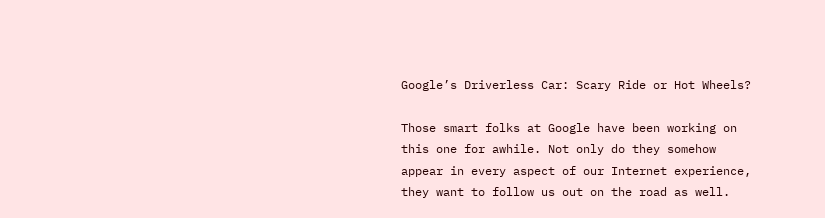Google’s Driverless Car: Scary Ride or Hot Wheels?

Those smart folks at Google have been working on this one for awhile. Not only do they somehow appear in every aspect of our Internet experience, they want to follow us out on the road as well.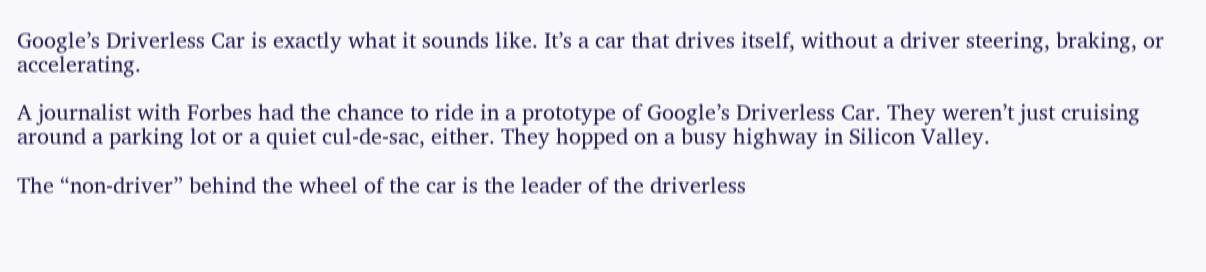Google’s Driverless Car is exactly what it sounds like. It’s a car that drives itself, without a driver steering, braking, or accelerating.

A journalist with Forbes had the chance to ride in a prototype of Google’s Driverless Car. They weren’t just cruising around a parking lot or a quiet cul-de-sac, either. They hopped on a busy highway in Silicon Valley.

The “non-driver” behind the wheel of the car is the leader of the driverless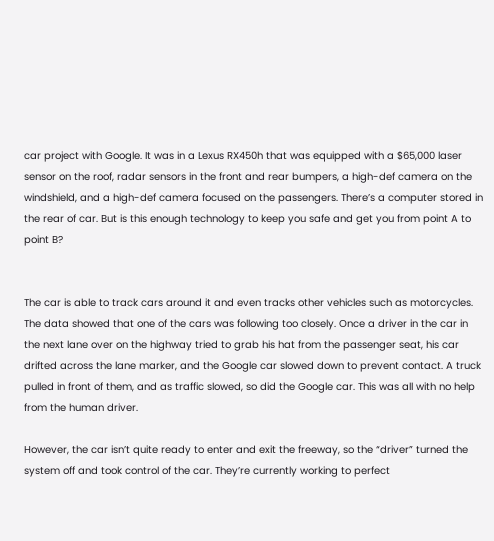car project with Google. It was in a Lexus RX450h that was equipped with a $65,000 laser sensor on the roof, radar sensors in the front and rear bumpers, a high-def camera on the windshield, and a high-def camera focused on the passengers. There’s a computer stored in the rear of car. But is this enough technology to keep you safe and get you from point A to point B?


The car is able to track cars around it and even tracks other vehicles such as motorcycles. The data showed that one of the cars was following too closely. Once a driver in the car in the next lane over on the highway tried to grab his hat from the passenger seat, his car drifted across the lane marker, and the Google car slowed down to prevent contact. A truck pulled in front of them, and as traffic slowed, so did the Google car. This was all with no help from the human driver.

However, the car isn’t quite ready to enter and exit the freeway, so the “driver” turned the system off and took control of the car. They’re currently working to perfect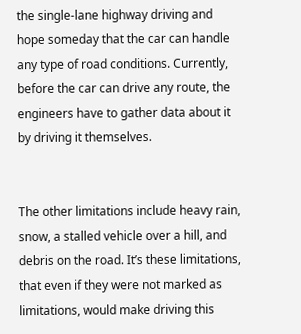the single-lane highway driving and hope someday that the car can handle any type of road conditions. Currently, before the car can drive any route, the engineers have to gather data about it by driving it themselves.


The other limitations include heavy rain, snow, a stalled vehicle over a hill, and debris on the road. It’s these limitations, that even if they were not marked as limitations, would make driving this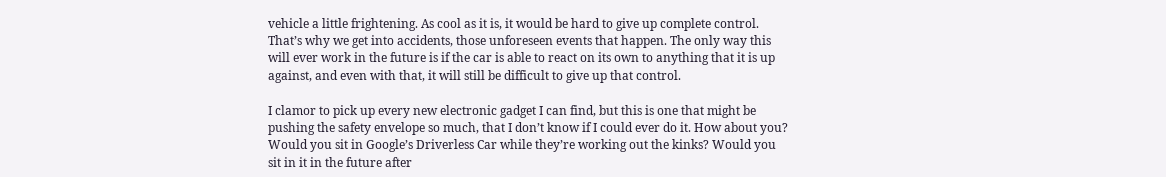vehicle a little frightening. As cool as it is, it would be hard to give up complete control. That’s why we get into accidents, those unforeseen events that happen. The only way this will ever work in the future is if the car is able to react on its own to anything that it is up against, and even with that, it will still be difficult to give up that control.

I clamor to pick up every new electronic gadget I can find, but this is one that might be pushing the safety envelope so much, that I don’t know if I could ever do it. How about you? Would you sit in Google’s Driverless Car while they’re working out the kinks? Would you sit in it in the future after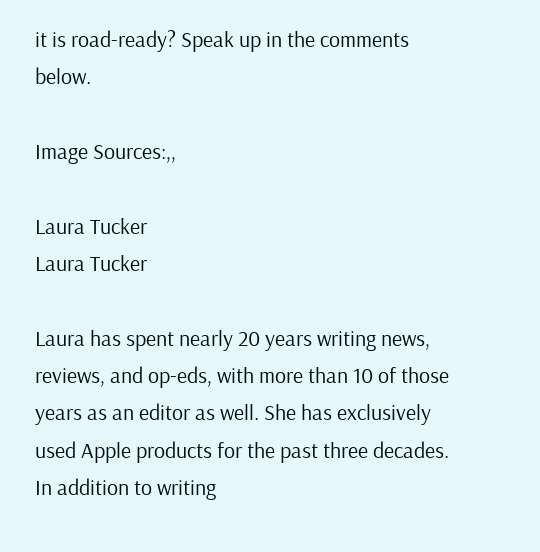it is road-ready? Speak up in the comments below.

Image Sources:,,

Laura Tucker
Laura Tucker

Laura has spent nearly 20 years writing news, reviews, and op-eds, with more than 10 of those years as an editor as well. She has exclusively used Apple products for the past three decades. In addition to writing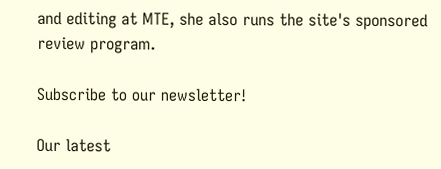and editing at MTE, she also runs the site's sponsored review program.

Subscribe to our newsletter!

Our latest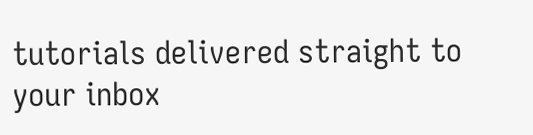tutorials delivered straight to your inbox